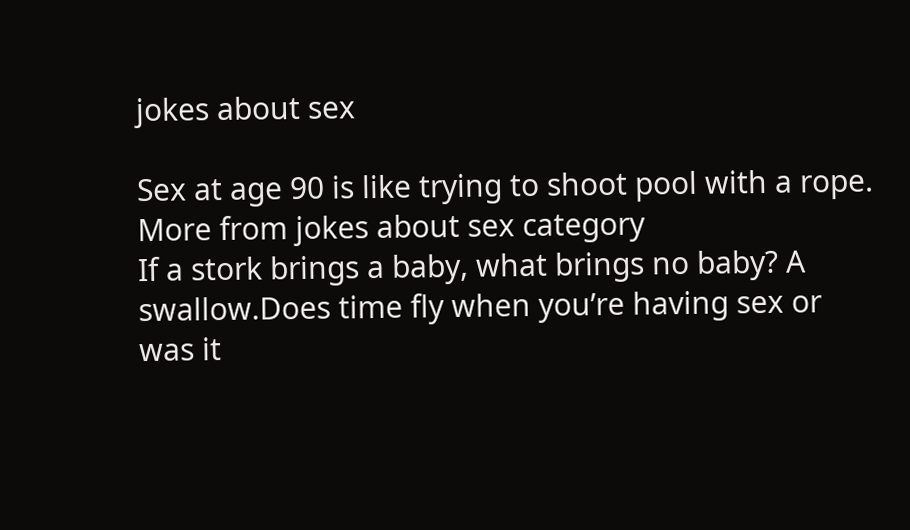jokes about sex

Sex at age 90 is like trying to shoot pool with a rope.
More from jokes about sex category
If a stork brings a baby, what brings no baby? A swallow.Does time fly when you’re having sex or was it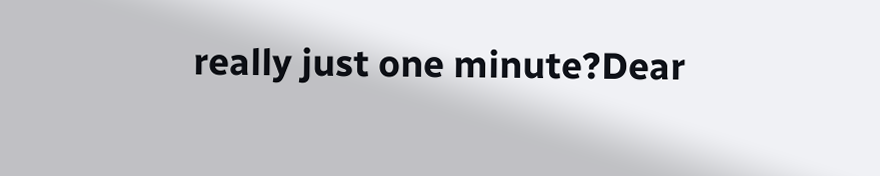really just one minute?Dear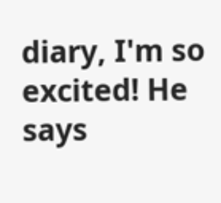diary, I'm so excited! He says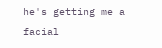he's getting me a facial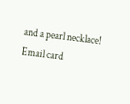and a pearl necklace!
Email card